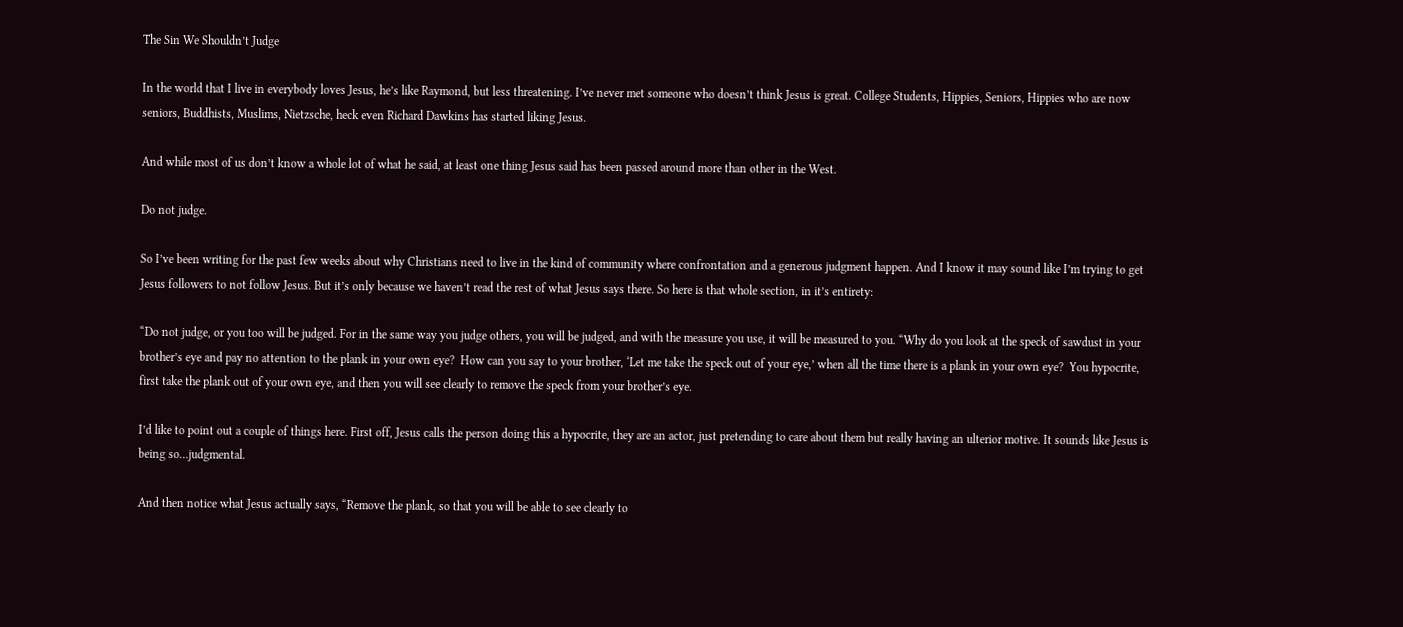The Sin We Shouldn’t Judge

In the world that I live in everybody loves Jesus, he’s like Raymond, but less threatening. I’ve never met someone who doesn’t think Jesus is great. College Students, Hippies, Seniors, Hippies who are now seniors, Buddhists, Muslims, Nietzsche, heck even Richard Dawkins has started liking Jesus.

And while most of us don’t know a whole lot of what he said, at least one thing Jesus said has been passed around more than other in the West.

Do not judge.

So I’ve been writing for the past few weeks about why Christians need to live in the kind of community where confrontation and a generous judgment happen. And I know it may sound like I’m trying to get Jesus followers to not follow Jesus. But it’s only because we haven’t read the rest of what Jesus says there. So here is that whole section, in it’s entirety:

“Do not judge, or you too will be judged. For in the same way you judge others, you will be judged, and with the measure you use, it will be measured to you. “Why do you look at the speck of sawdust in your brother’s eye and pay no attention to the plank in your own eye?  How can you say to your brother, ‘Let me take the speck out of your eye,’ when all the time there is a plank in your own eye?  You hypocrite, first take the plank out of your own eye, and then you will see clearly to remove the speck from your brother’s eye.

I’d like to point out a couple of things here. First off, Jesus calls the person doing this a hypocrite, they are an actor, just pretending to care about them but really having an ulterior motive. It sounds like Jesus is being so…judgmental.

And then notice what Jesus actually says, “Remove the plank, so that you will be able to see clearly to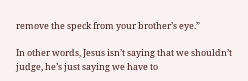remove the speck from your brother’s eye.”

In other words, Jesus isn’t saying that we shouldn’t judge, he’s just saying we have to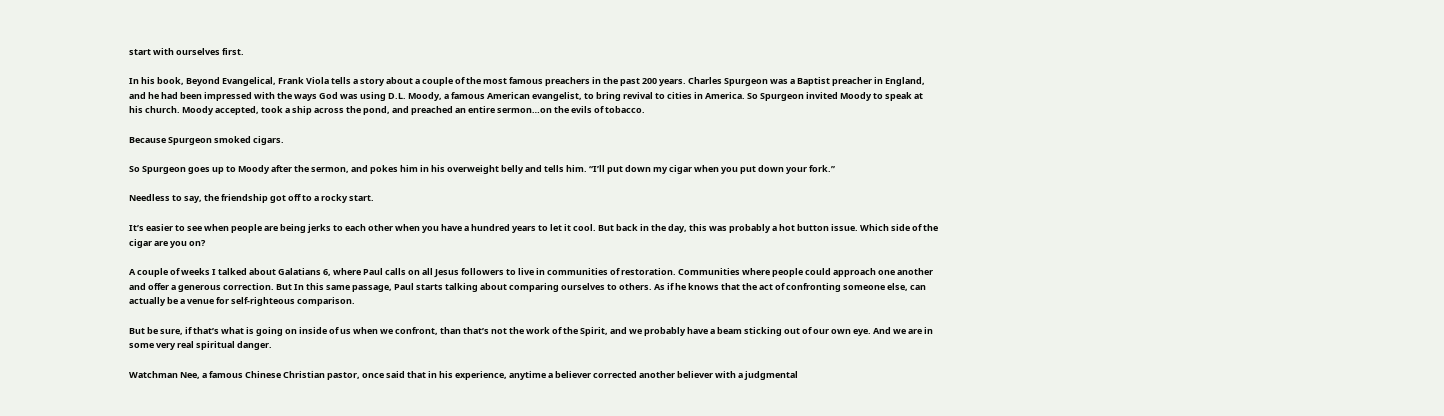start with ourselves first.

In his book, Beyond Evangelical, Frank Viola tells a story about a couple of the most famous preachers in the past 200 years. Charles Spurgeon was a Baptist preacher in England, and he had been impressed with the ways God was using D.L. Moody, a famous American evangelist, to bring revival to cities in America. So Spurgeon invited Moody to speak at his church. Moody accepted, took a ship across the pond, and preached an entire sermon…on the evils of tobacco.

Because Spurgeon smoked cigars.

So Spurgeon goes up to Moody after the sermon, and pokes him in his overweight belly and tells him. “I’ll put down my cigar when you put down your fork.”

Needless to say, the friendship got off to a rocky start.

It’s easier to see when people are being jerks to each other when you have a hundred years to let it cool. But back in the day, this was probably a hot button issue. Which side of the cigar are you on?

A couple of weeks I talked about Galatians 6, where Paul calls on all Jesus followers to live in communities of restoration. Communities where people could approach one another and offer a generous correction. But In this same passage, Paul starts talking about comparing ourselves to others. As if he knows that the act of confronting someone else, can actually be a venue for self-righteous comparison.

But be sure, if that’s what is going on inside of us when we confront, than that’s not the work of the Spirit, and we probably have a beam sticking out of our own eye. And we are in some very real spiritual danger.

Watchman Nee, a famous Chinese Christian pastor, once said that in his experience, anytime a believer corrected another believer with a judgmental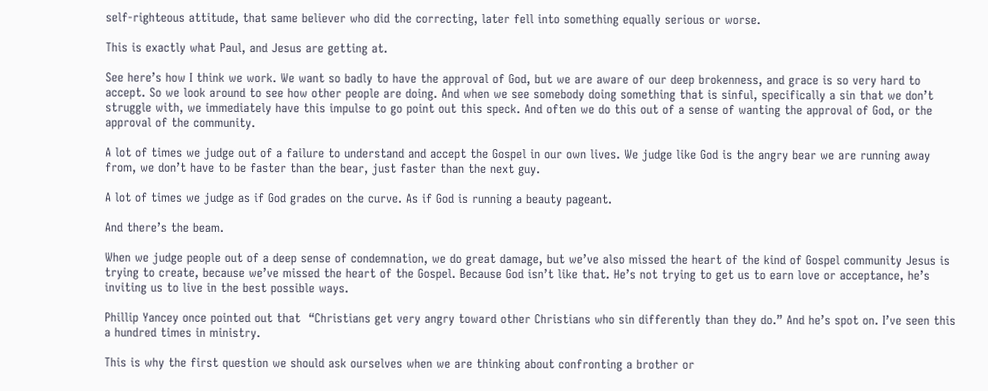self-righteous attitude, that same believer who did the correcting, later fell into something equally serious or worse.

This is exactly what Paul, and Jesus are getting at.

See here’s how I think we work. We want so badly to have the approval of God, but we are aware of our deep brokenness, and grace is so very hard to accept. So we look around to see how other people are doing. And when we see somebody doing something that is sinful, specifically a sin that we don’t struggle with, we immediately have this impulse to go point out this speck. And often we do this out of a sense of wanting the approval of God, or the approval of the community.

A lot of times we judge out of a failure to understand and accept the Gospel in our own lives. We judge like God is the angry bear we are running away from, we don’t have to be faster than the bear, just faster than the next guy.

A lot of times we judge as if God grades on the curve. As if God is running a beauty pageant.

And there’s the beam.

When we judge people out of a deep sense of condemnation, we do great damage, but we’ve also missed the heart of the kind of Gospel community Jesus is trying to create, because we’ve missed the heart of the Gospel. Because God isn’t like that. He’s not trying to get us to earn love or acceptance, he’s inviting us to live in the best possible ways.

Phillip Yancey once pointed out that  “Christians get very angry toward other Christians who sin differently than they do.” And he’s spot on. I’ve seen this a hundred times in ministry.

This is why the first question we should ask ourselves when we are thinking about confronting a brother or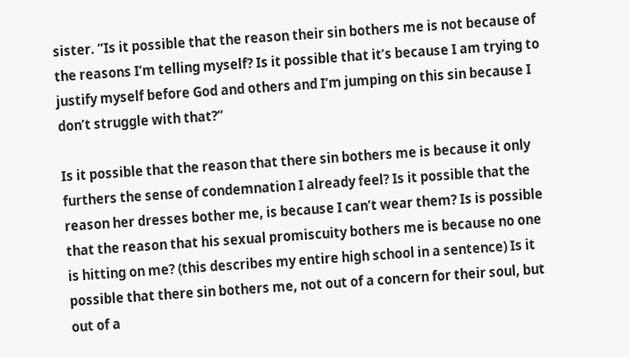sister. “Is it possible that the reason their sin bothers me is not because of the reasons I’m telling myself? Is it possible that it’s because I am trying to justify myself before God and others and I’m jumping on this sin because I don’t struggle with that?”

Is it possible that the reason that there sin bothers me is because it only furthers the sense of condemnation I already feel? Is it possible that the reason her dresses bother me, is because I can’t wear them? Is is possible that the reason that his sexual promiscuity bothers me is because no one is hitting on me? (this describes my entire high school in a sentence) Is it possible that there sin bothers me, not out of a concern for their soul, but out of a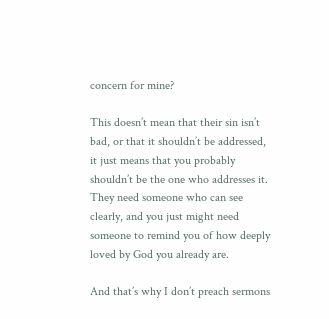concern for mine?

This doesn’t mean that their sin isn’t bad, or that it shouldn’t be addressed, it just means that you probably shouldn’t be the one who addresses it. They need someone who can see clearly, and you just might need someone to remind you of how deeply loved by God you already are.

And that’s why I don’t preach sermons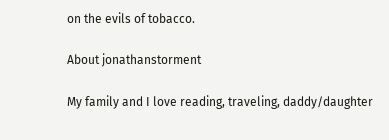on the evils of tobacco.

About jonathanstorment

My family and I love reading, traveling, daddy/daughter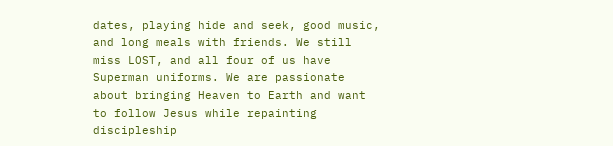dates, playing hide and seek, good music, and long meals with friends. We still miss LOST, and all four of us have Superman uniforms. We are passionate about bringing Heaven to Earth and want to follow Jesus while repainting discipleship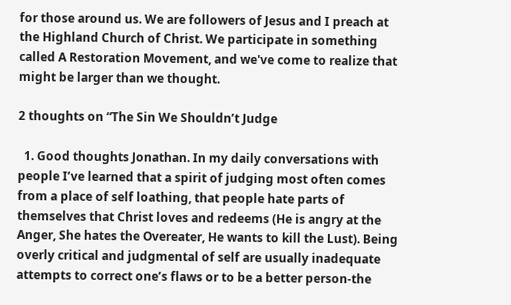for those around us. We are followers of Jesus and I preach at the Highland Church of Christ. We participate in something called A Restoration Movement, and we've come to realize that might be larger than we thought.

2 thoughts on “The Sin We Shouldn’t Judge

  1. Good thoughts Jonathan. In my daily conversations with people I’ve learned that a spirit of judging most often comes from a place of self loathing, that people hate parts of themselves that Christ loves and redeems (He is angry at the Anger, She hates the Overeater, He wants to kill the Lust). Being overly critical and judgmental of self are usually inadequate attempts to correct one’s flaws or to be a better person-the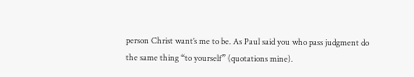person Christ want’s me to be. As Paul said you who pass judgment do the same thing “to yourself” (quotations mine).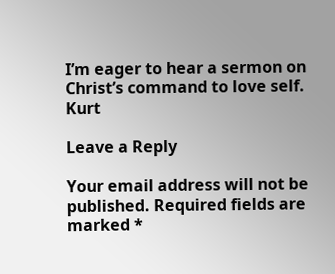I’m eager to hear a sermon on Christ’s command to love self. Kurt

Leave a Reply

Your email address will not be published. Required fields are marked *